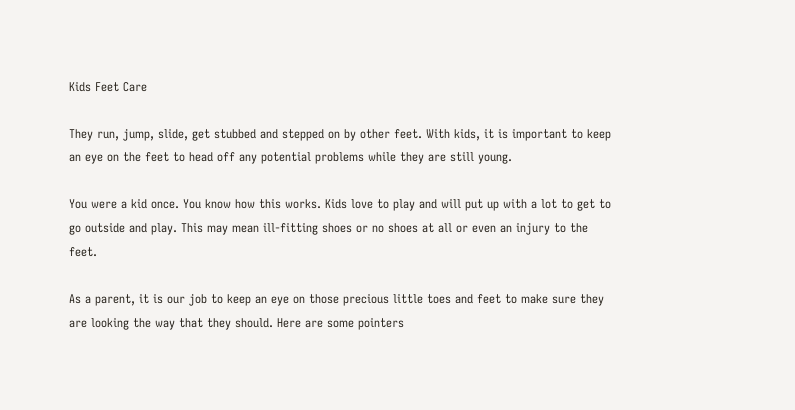Kids Feet Care

They run, jump, slide, get stubbed and stepped on by other feet. With kids, it is important to keep an eye on the feet to head off any potential problems while they are still young.

You were a kid once. You know how this works. Kids love to play and will put up with a lot to get to go outside and play. This may mean ill-fitting shoes or no shoes at all or even an injury to the feet.

As a parent, it is our job to keep an eye on those precious little toes and feet to make sure they are looking the way that they should. Here are some pointers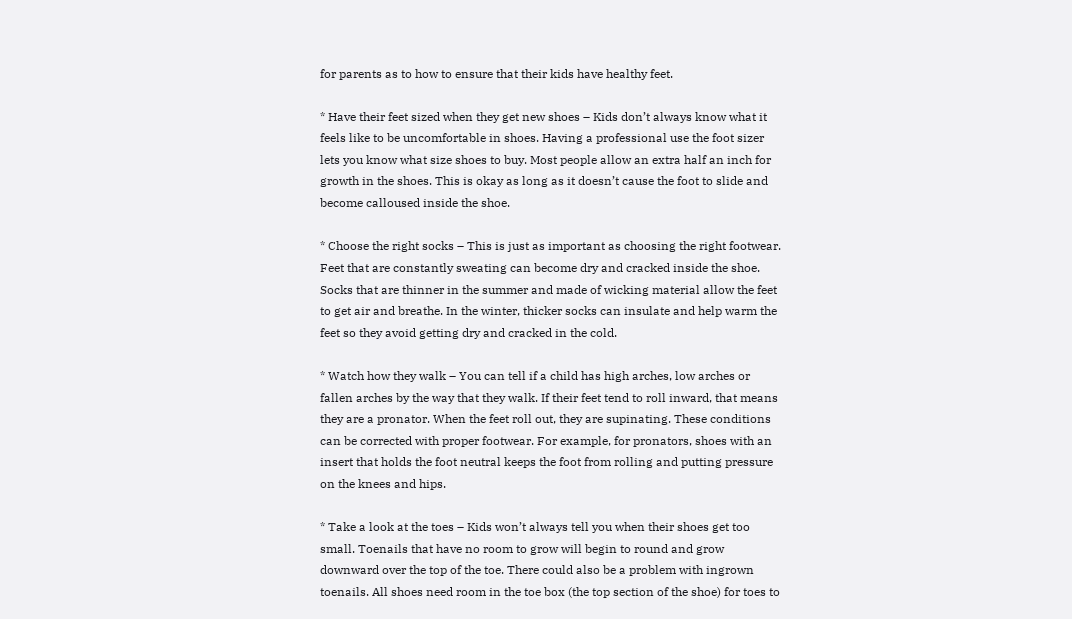for parents as to how to ensure that their kids have healthy feet.

* Have their feet sized when they get new shoes – Kids don’t always know what it feels like to be uncomfortable in shoes. Having a professional use the foot sizer lets you know what size shoes to buy. Most people allow an extra half an inch for growth in the shoes. This is okay as long as it doesn’t cause the foot to slide and become calloused inside the shoe.

* Choose the right socks – This is just as important as choosing the right footwear. Feet that are constantly sweating can become dry and cracked inside the shoe. Socks that are thinner in the summer and made of wicking material allow the feet to get air and breathe. In the winter, thicker socks can insulate and help warm the feet so they avoid getting dry and cracked in the cold.

* Watch how they walk – You can tell if a child has high arches, low arches or fallen arches by the way that they walk. If their feet tend to roll inward, that means they are a pronator. When the feet roll out, they are supinating. These conditions can be corrected with proper footwear. For example, for pronators, shoes with an insert that holds the foot neutral keeps the foot from rolling and putting pressure on the knees and hips.

* Take a look at the toes – Kids won’t always tell you when their shoes get too small. Toenails that have no room to grow will begin to round and grow downward over the top of the toe. There could also be a problem with ingrown toenails. All shoes need room in the toe box (the top section of the shoe) for toes to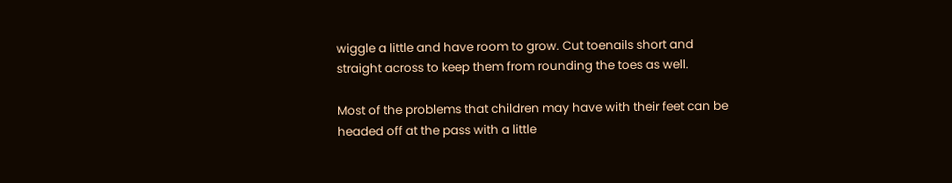wiggle a little and have room to grow. Cut toenails short and straight across to keep them from rounding the toes as well.

Most of the problems that children may have with their feet can be headed off at the pass with a little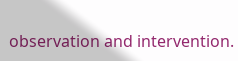observation and intervention.